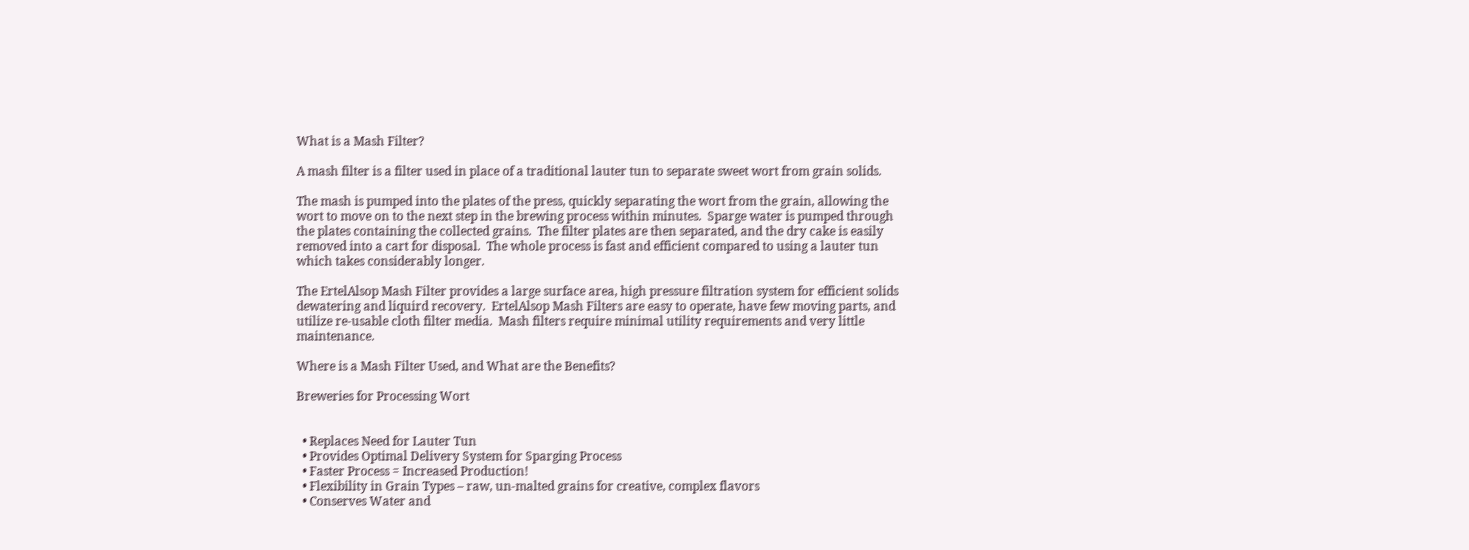What is a Mash Filter?

A mash filter is a filter used in place of a traditional lauter tun to separate sweet wort from grain solids.

The mash is pumped into the plates of the press, quickly separating the wort from the grain, allowing the wort to move on to the next step in the brewing process within minutes.  Sparge water is pumped through the plates containing the collected grains.  The filter plates are then separated, and the dry cake is easily removed into a cart for disposal.  The whole process is fast and efficient compared to using a lauter tun which takes considerably longer.

The ErtelAlsop Mash Filter provides a large surface area, high pressure filtration system for efficient solids dewatering and liquird recovery.  ErtelAlsop Mash Filters are easy to operate, have few moving parts, and utilize re-usable cloth filter media.  Mash filters require minimal utility requirements and very little maintenance.

Where is a Mash Filter Used, and What are the Benefits?

Breweries for Processing Wort


  • Replaces Need for Lauter Tun
  • Provides Optimal Delivery System for Sparging Process
  • Faster Process = Increased Production!
  • Flexibility in Grain Types – raw, un-malted grains for creative, complex flavors
  • Conserves Water and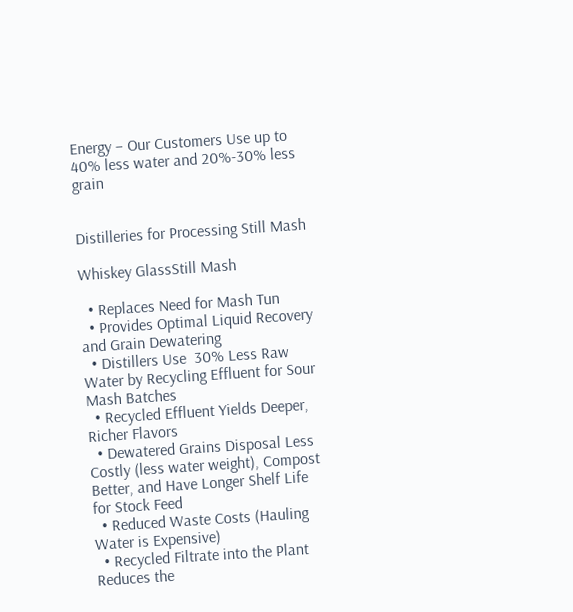Energy – Our Customers Use up to 40% less water and 20%-30% less grain


Distilleries for Processing Still Mash

Whiskey GlassStill Mash

  • Replaces Need for Mash Tun
  • Provides Optimal Liquid Recovery and Grain Dewatering
  • Distillers Use  30% Less Raw Water by Recycling Effluent for Sour Mash Batches
  • Recycled Effluent Yields Deeper, Richer Flavors
  • Dewatered Grains Disposal Less Costly (less water weight), Compost Better, and Have Longer Shelf Life for Stock Feed
  • Reduced Waste Costs (Hauling Water is Expensive)
  • Recycled Filtrate into the Plant Reduces the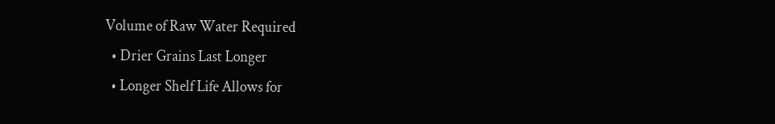Volume of Raw Water Required
  • Drier Grains Last Longer
  • Longer Shelf Life Allows for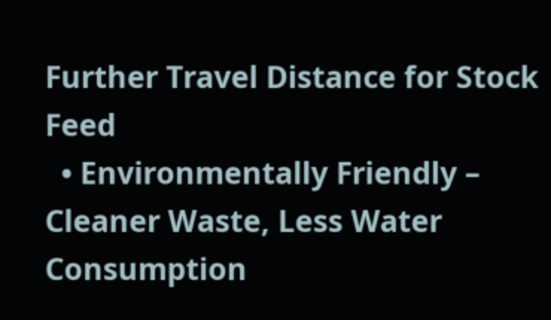Further Travel Distance for Stock Feed
  • Environmentally Friendly – Cleaner Waste, Less Water Consumption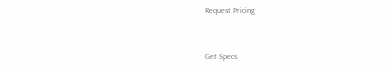Request Pricing


Get Specs